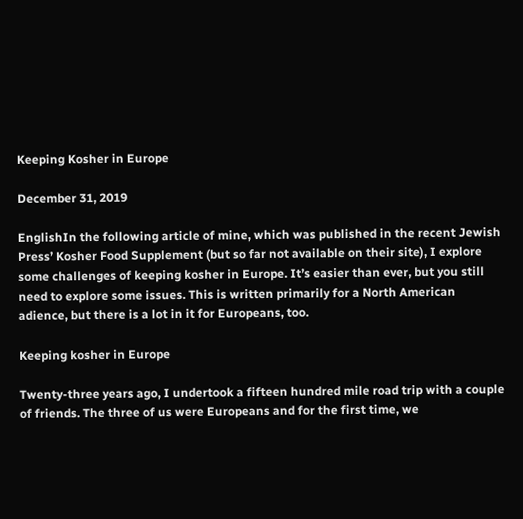Keeping Kosher in Europe

December 31, 2019

EnglishIn the following article of mine, which was published in the recent Jewish Press’ Kosher Food Supplement (but so far not available on their site), I explore some challenges of keeping kosher in Europe. It’s easier than ever, but you still need to explore some issues. This is written primarily for a North American adience, but there is a lot in it for Europeans, too.

Keeping kosher in Europe

Twenty-three years ago, I undertook a fifteen hundred mile road trip with a couple of friends. The three of us were Europeans and for the first time, we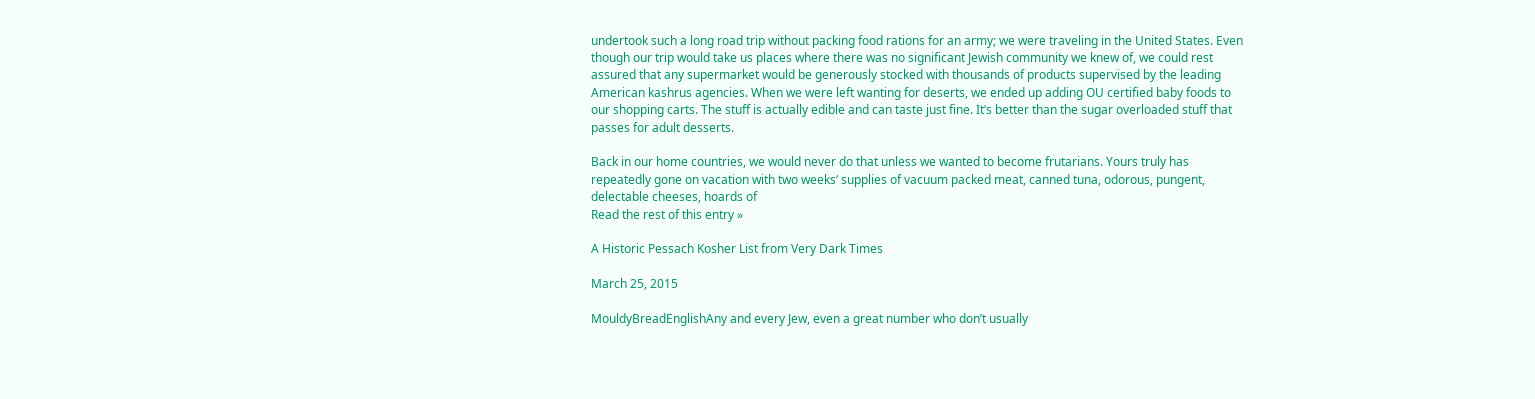undertook such a long road trip without packing food rations for an army; we were traveling in the United States. Even though our trip would take us places where there was no significant Jewish community we knew of, we could rest assured that any supermarket would be generously stocked with thousands of products supervised by the leading American kashrus agencies. When we were left wanting for deserts, we ended up adding OU certified baby foods to our shopping carts. The stuff is actually edible and can taste just fine. It‘s better than the sugar overloaded stuff that passes for adult desserts.

Back in our home countries, we would never do that unless we wanted to become frutarians. Yours truly has repeatedly gone on vacation with two weeks‘ supplies of vacuum packed meat, canned tuna, odorous, pungent, delectable cheeses, hoards of
Read the rest of this entry »

A Historic Pessach Kosher List from Very Dark Times

March 25, 2015

MouldyBreadEnglishAny and every Jew, even a great number who don’t usually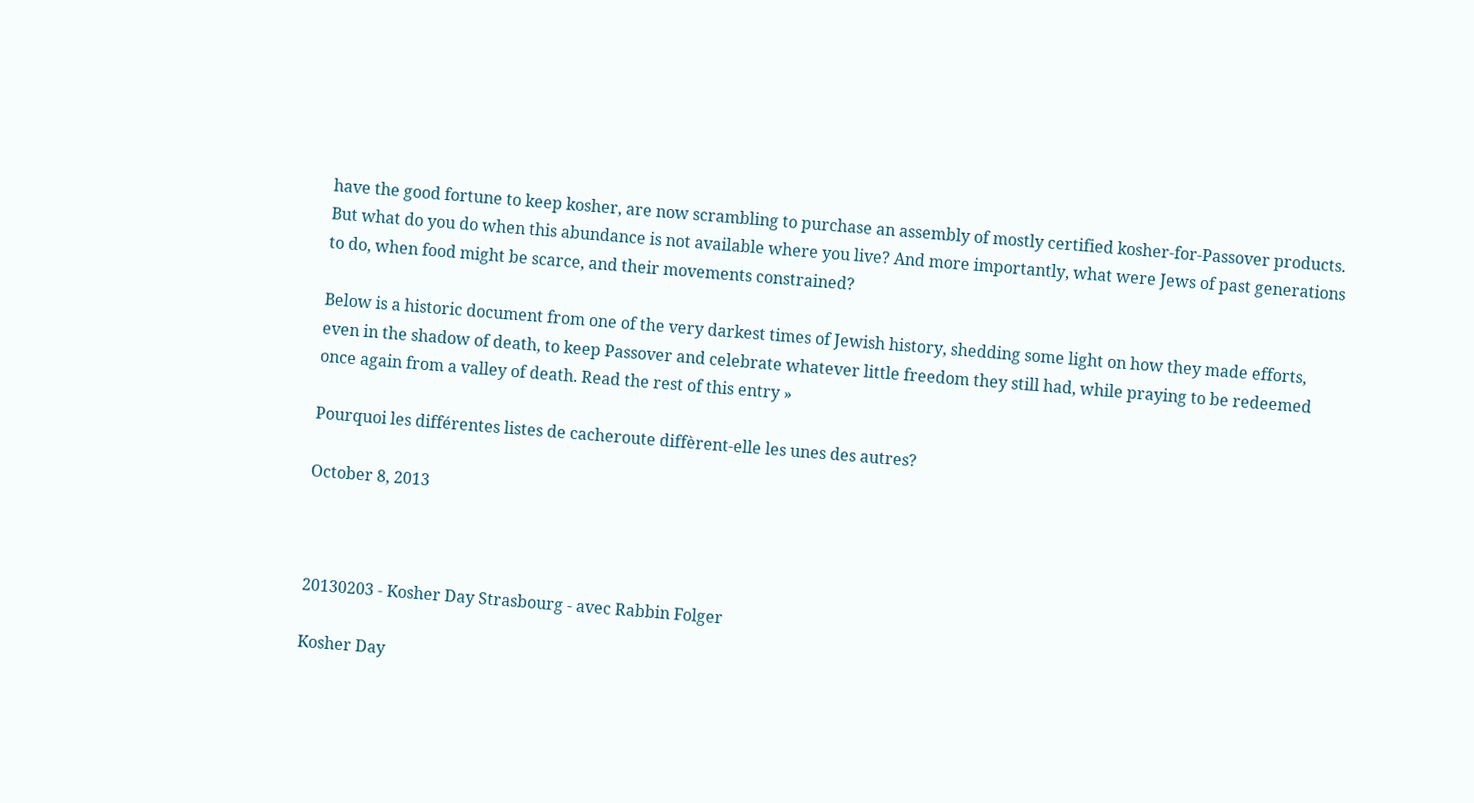have the good fortune to keep kosher, are now scrambling to purchase an assembly of mostly certified kosher-for-Passover products. But what do you do when this abundance is not available where you live? And more importantly, what were Jews of past generations to do, when food might be scarce, and their movements constrained?

Below is a historic document from one of the very darkest times of Jewish history, shedding some light on how they made efforts, even in the shadow of death, to keep Passover and celebrate whatever little freedom they still had, while praying to be redeemed once again from a valley of death. Read the rest of this entry »

Pourquoi les différentes listes de cacheroute diffèrent-elle les unes des autres?

October 8, 2013



20130203 - Kosher Day Strasbourg - avec Rabbin Folger

Kosher Day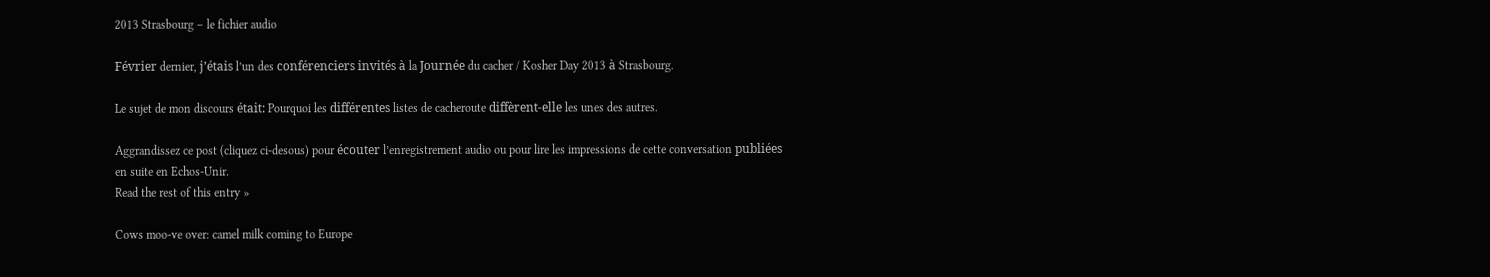2013 Strasbourg – le fichier audio

Février dernier, j’étais l’un des conférenciers invités à la Journée du cacher / Kosher Day 2013 à Strasbourg.

Le sujet de mon discours était: Pourquoi les différentes listes de cacheroute diffèrent-elle les unes des autres.

Aggrandissez ce post (cliquez ci-desous) pour écouter l’enregistrement audio ou pour lire les impressions de cette conversation publiées en suite en Echos-Unir.
Read the rest of this entry »

Cows moo-ve over: camel milk coming to Europe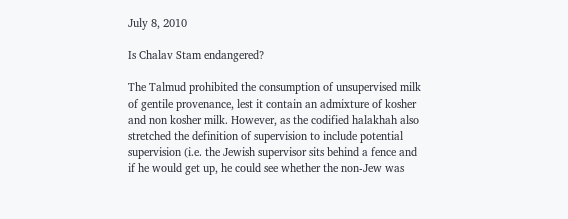July 8, 2010

Is Chalav Stam endangered?

The Talmud prohibited the consumption of unsupervised milk of gentile provenance, lest it contain an admixture of kosher and non kosher milk. However, as the codified halakhah also stretched the definition of supervision to include potential supervision (i.e. the Jewish supervisor sits behind a fence and if he would get up, he could see whether the non-Jew was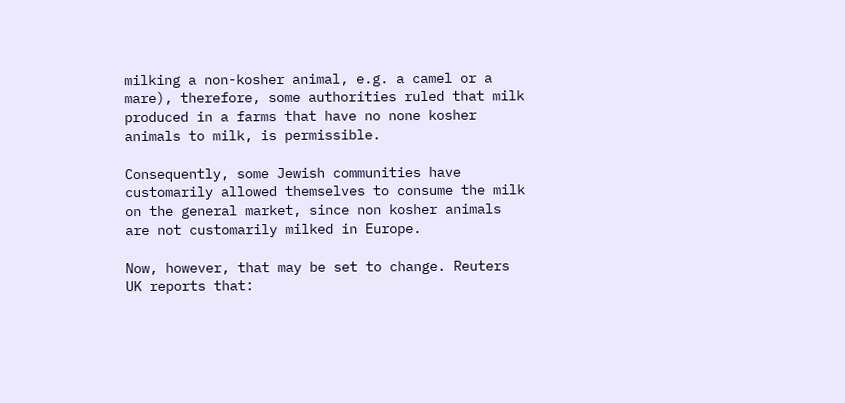milking a non-kosher animal, e.g. a camel or a mare), therefore, some authorities ruled that milk produced in a farms that have no none kosher animals to milk, is permissible.

Consequently, some Jewish communities have customarily allowed themselves to consume the milk on the general market, since non kosher animals are not customarily milked in Europe.

Now, however, that may be set to change. Reuters UK reports that: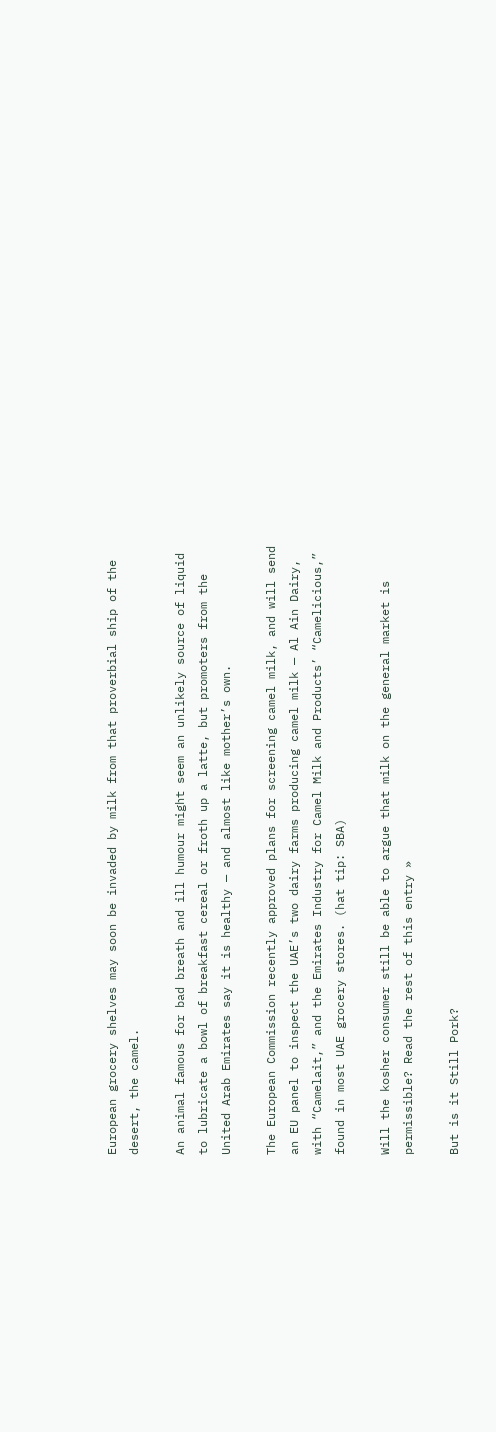European grocery shelves may soon be invaded by milk from that proverbial ship of the desert, the camel.

An animal famous for bad breath and ill humour might seem an unlikely source of liquid to lubricate a bowl of breakfast cereal or froth up a latte, but promoters from the United Arab Emirates say it is healthy — and almost like mother’s own.

The European Commission recently approved plans for screening camel milk, and will send an EU panel to inspect the UAE’s two dairy farms producing camel milk — Al Ain Dairy, with “Camelait,” and the Emirates Industry for Camel Milk and Products’ “Camelicious,” found in most UAE grocery stores. (hat tip: SBA)

Will the kosher consumer still be able to argue that milk on the general market is permissible? Read the rest of this entry »

But is it Still Pork?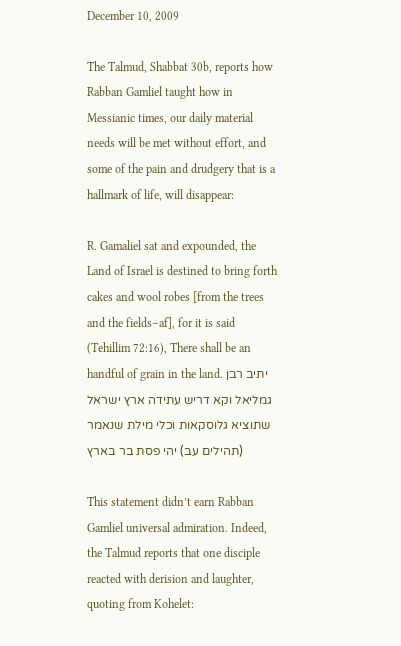December 10, 2009

The Talmud, Shabbat 30b, reports how Rabban Gamliel taught how in Messianic times, our daily material needs will be met without effort, and some of the pain and drudgery that is a hallmark of life, will disappear:

R. Gamaliel sat and expounded, the Land of Israel is destined to bring forth cakes and wool robes [from the trees and the fields–af], for it is said (Tehillim 72:16), There shall be an handful of grain in the land. יתיב רבן גמליאל וקא דריש עתידה ארץ ישראל שתוציא גלוסקאות וכלי מילת שנאמר (תהילים עב) יהי פסת בר בארץ

This statement didn’t earn Rabban Gamliel universal admiration. Indeed, the Talmud reports that one disciple reacted with derision and laughter, quoting from Kohelet: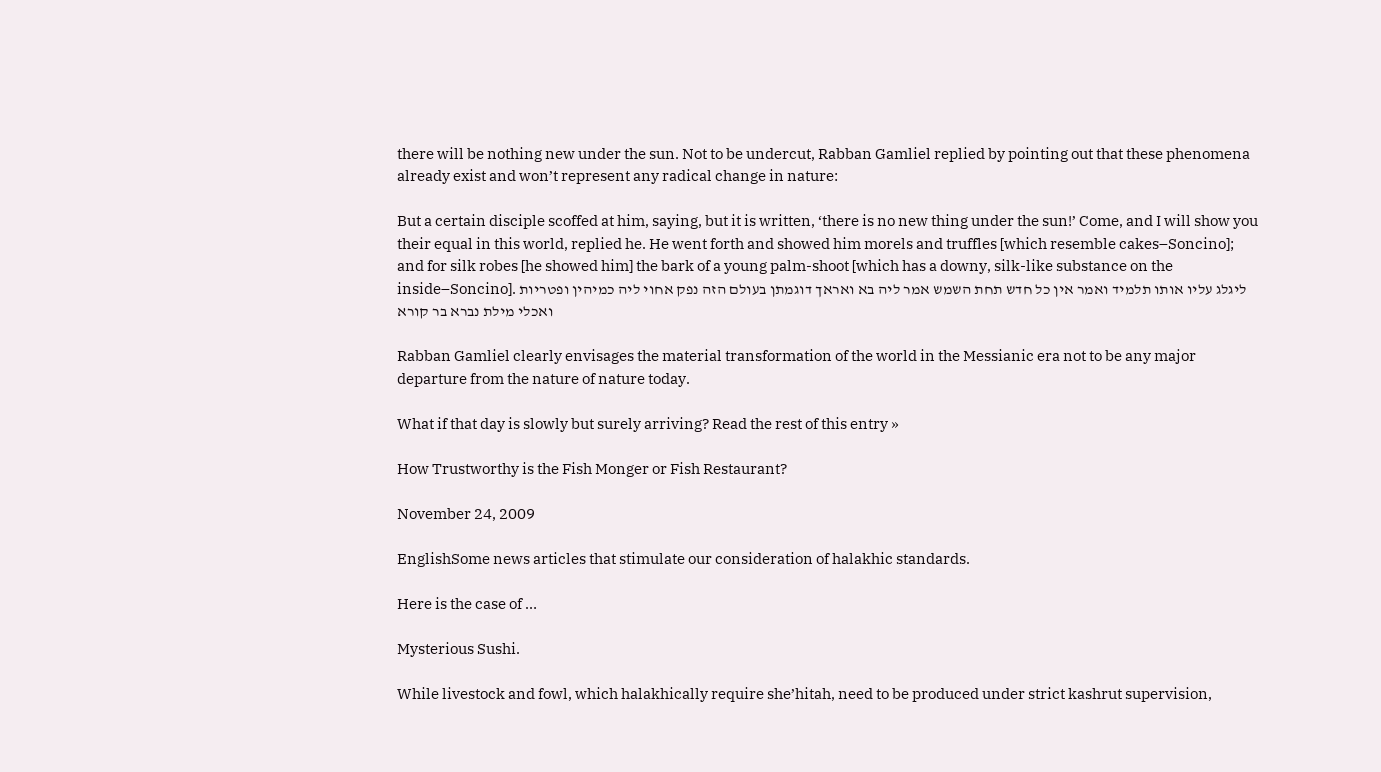there will be nothing new under the sun. Not to be undercut, Rabban Gamliel replied by pointing out that these phenomena already exist and won’t represent any radical change in nature:

But a certain disciple scoffed at him, saying, but it is written, ‘there is no new thing under the sun!’ Come, and I will show you their equal in this world, replied he. He went forth and showed him morels and truffles [which resemble cakes–Soncino]; and for silk robes [he showed him] the bark of a young palm-shoot [which has a downy, silk-like substance on the inside–Soncino]. ליגלג עליו אותו תלמיד ואמר אין כל חדש תחת השמש אמר ליה בא ואראך דוגמתן בעולם הזה נפק אחוי ליה כמיהין ופטריות ואכלי מילת נברא בר קורא

Rabban Gamliel clearly envisages the material transformation of the world in the Messianic era not to be any major departure from the nature of nature today.

What if that day is slowly but surely arriving? Read the rest of this entry »

How Trustworthy is the Fish Monger or Fish Restaurant?

November 24, 2009

EnglishSome news articles that stimulate our consideration of halakhic standards.

Here is the case of …

Mysterious Sushi.

While livestock and fowl, which halakhically require she’hitah, need to be produced under strict kashrut supervision,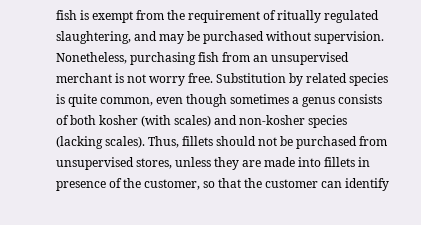fish is exempt from the requirement of ritually regulated slaughtering, and may be purchased without supervision. Nonetheless, purchasing fish from an unsupervised merchant is not worry free. Substitution by related species is quite common, even though sometimes a genus consists of both kosher (with scales) and non-kosher species (lacking scales). Thus, fillets should not be purchased from unsupervised stores, unless they are made into fillets in presence of the customer, so that the customer can identify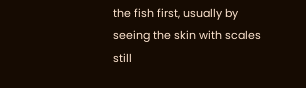the fish first, usually by seeing the skin with scales still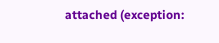attached (exception: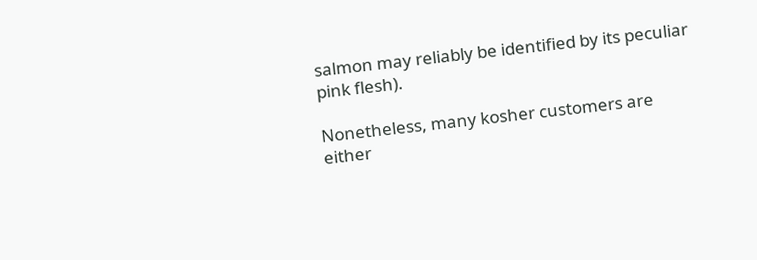salmon may reliably be identified by its peculiar pink flesh).

Nonetheless, many kosher customers are either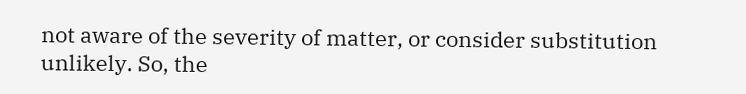not aware of the severity of matter, or consider substitution unlikely. So, the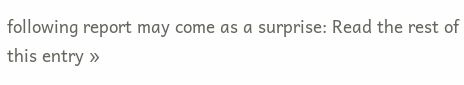following report may come as a surprise: Read the rest of this entry »